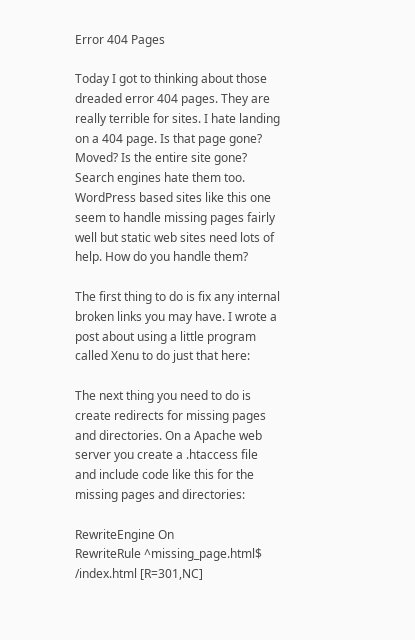Error 404 Pages

Today I got to thinking about those dreaded error 404 pages. They are really terrible for sites. I hate landing on a 404 page. Is that page gone? Moved? Is the entire site gone? Search engines hate them too. WordPress based sites like this one seem to handle missing pages fairly well but static web sites need lots of help. How do you handle them?

The first thing to do is fix any internal broken links you may have. I wrote a post about using a little program called Xenu to do just that here:

The next thing you need to do is create redirects for missing pages and directories. On a Apache web server you create a .htaccess file and include code like this for the missing pages and directories:

RewriteEngine On
RewriteRule ^missing_page.html$ /index.html [R=301,NC]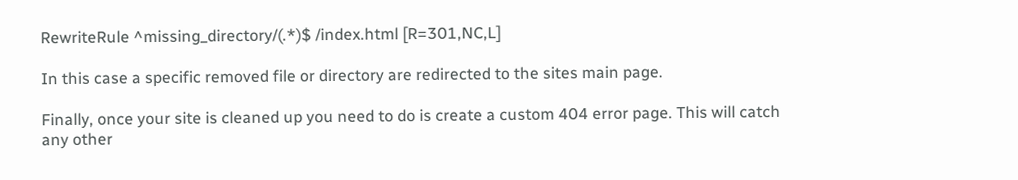RewriteRule ^missing_directory/(.*)$ /index.html [R=301,NC,L]

In this case a specific removed file or directory are redirected to the sites main page.

Finally, once your site is cleaned up you need to do is create a custom 404 error page. This will catch any other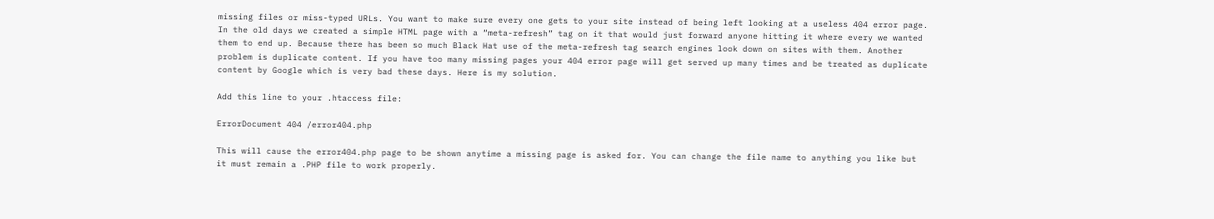missing files or miss-typed URLs. You want to make sure every one gets to your site instead of being left looking at a useless 404 error page. In the old days we created a simple HTML page with a “meta-refresh” tag on it that would just forward anyone hitting it where every we wanted them to end up. Because there has been so much Black Hat use of the meta-refresh tag search engines look down on sites with them. Another problem is duplicate content. If you have too many missing pages your 404 error page will get served up many times and be treated as duplicate content by Google which is very bad these days. Here is my solution.

Add this line to your .htaccess file:

ErrorDocument 404 /error404.php

This will cause the error404.php page to be shown anytime a missing page is asked for. You can change the file name to anything you like but it must remain a .PHP file to work properly.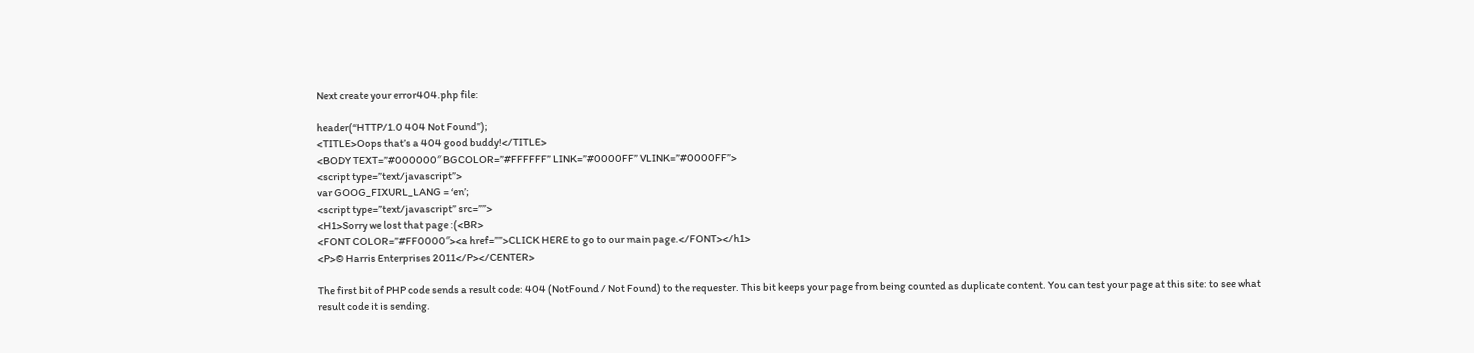Next create your error404.php file:

header(“HTTP/1.0 404 Not Found”);
<TITLE>Oops that’s a 404 good buddy!</TITLE>
<BODY TEXT=”#000000″ BGCOLOR=”#FFFFFF” LINK=”#0000FF” VLINK=”#0000FF”>
<script type=”text/javascript”>
var GOOG_FIXURL_LANG = ‘en’;
<script type=”text/javascript” src=””>
<H1>Sorry we lost that page :(<BR>
<FONT COLOR=”#FF0000″><a href=””>CLICK HERE to go to our main page.</FONT></h1>
<P>© Harris Enterprises 2011</P></CENTER>

The first bit of PHP code sends a result code: 404 (NotFound / Not Found) to the requester. This bit keeps your page from being counted as duplicate content. You can test your page at this site: to see what result code it is sending.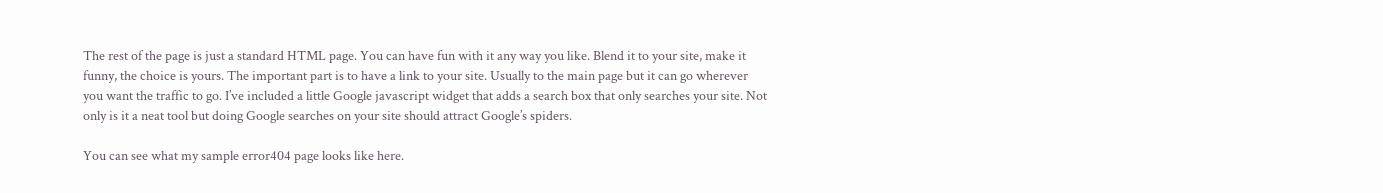The rest of the page is just a standard HTML page. You can have fun with it any way you like. Blend it to your site, make it funny, the choice is yours. The important part is to have a link to your site. Usually to the main page but it can go wherever you want the traffic to go. I’ve included a little Google javascript widget that adds a search box that only searches your site. Not only is it a neat tool but doing Google searches on your site should attract Google’s spiders.

You can see what my sample error404 page looks like here.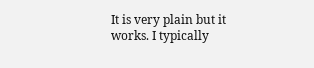It is very plain but it works. I typically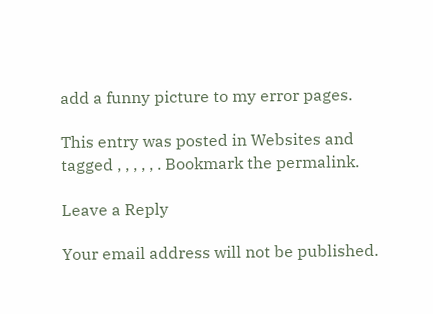add a funny picture to my error pages.

This entry was posted in Websites and tagged , , , , , . Bookmark the permalink.

Leave a Reply

Your email address will not be published.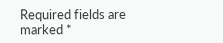Required fields are marked *